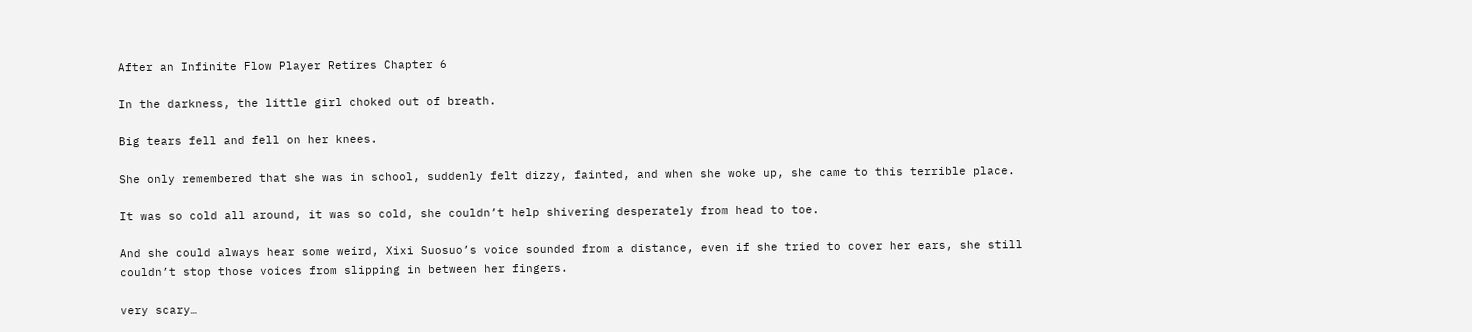After an Infinite Flow Player Retires Chapter 6

In the darkness, the little girl choked out of breath.

Big tears fell and fell on her knees.

She only remembered that she was in school, suddenly felt dizzy, fainted, and when she woke up, she came to this terrible place.

It was so cold all around, it was so cold, she couldn’t help shivering desperately from head to toe.

And she could always hear some weird, Xixi Suosuo’s voice sounded from a distance, even if she tried to cover her ears, she still couldn’t stop those voices from slipping in between her fingers.

very scary…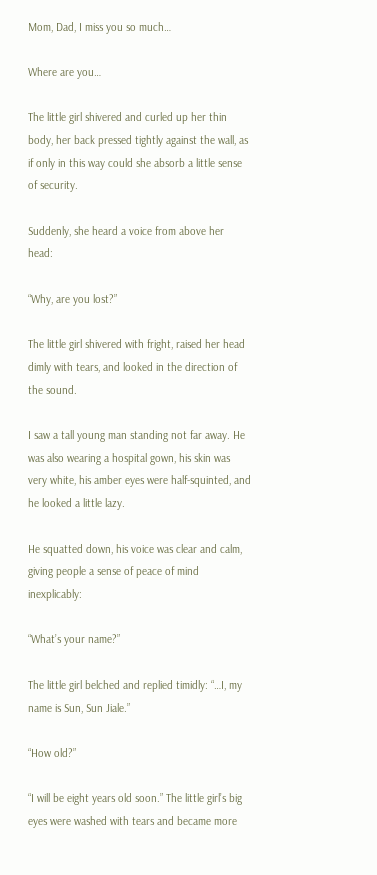Mom, Dad, I miss you so much…

Where are you…

The little girl shivered and curled up her thin body, her back pressed tightly against the wall, as if only in this way could she absorb a little sense of security.

Suddenly, she heard a voice from above her head:

“Why, are you lost?”

The little girl shivered with fright, raised her head dimly with tears, and looked in the direction of the sound.

I saw a tall young man standing not far away. He was also wearing a hospital gown, his skin was very white, his amber eyes were half-squinted, and he looked a little lazy.

He squatted down, his voice was clear and calm, giving people a sense of peace of mind inexplicably:

“What’s your name?”

The little girl belched and replied timidly: “…I, my name is Sun, Sun Jiale.”

“How old?”

“I will be eight years old soon.” The little girl’s big eyes were washed with tears and became more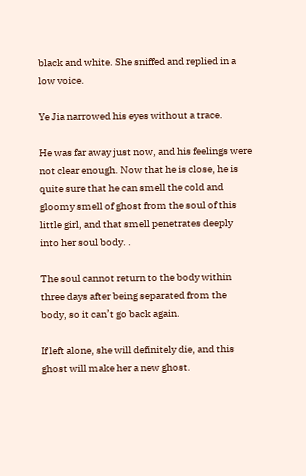black and white. She sniffed and replied in a low voice.

Ye Jia narrowed his eyes without a trace.

He was far away just now, and his feelings were not clear enough. Now that he is close, he is quite sure that he can smell the cold and gloomy smell of ghost from the soul of this little girl, and that smell penetrates deeply into her soul body. .

The soul cannot return to the body within three days after being separated from the body, so it can’t go back again.

If left alone, she will definitely die, and this ghost will make her a new ghost.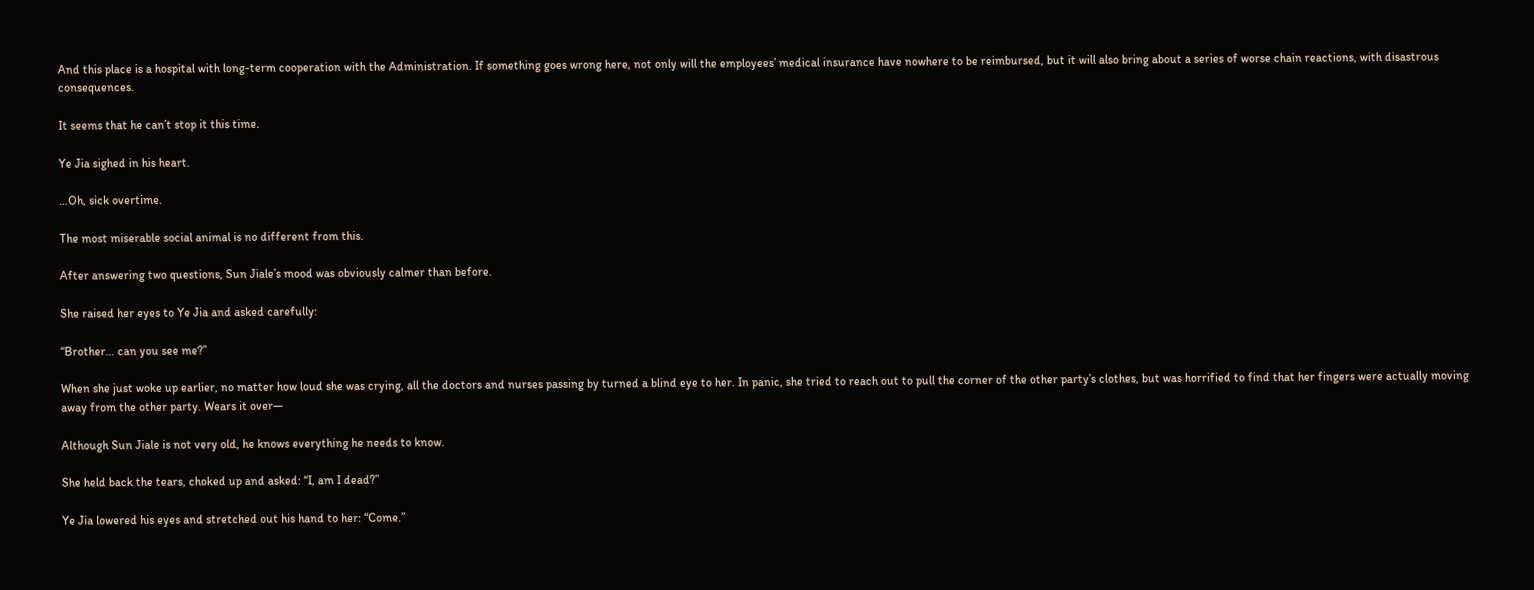And this place is a hospital with long-term cooperation with the Administration. If something goes wrong here, not only will the employees’ medical insurance have nowhere to be reimbursed, but it will also bring about a series of worse chain reactions, with disastrous consequences.

It seems that he can’t stop it this time.

Ye Jia sighed in his heart.

…Oh, sick overtime.

The most miserable social animal is no different from this.

After answering two questions, Sun Jiale’s mood was obviously calmer than before.

She raised her eyes to Ye Jia and asked carefully:

“Brother… can you see me?”

When she just woke up earlier, no matter how loud she was crying, all the doctors and nurses passing by turned a blind eye to her. In panic, she tried to reach out to pull the corner of the other party’s clothes, but was horrified to find that her fingers were actually moving away from the other party. Wears it over—

Although Sun Jiale is not very old, he knows everything he needs to know.

She held back the tears, choked up and asked: “I, am I dead?”

Ye Jia lowered his eyes and stretched out his hand to her: “Come.”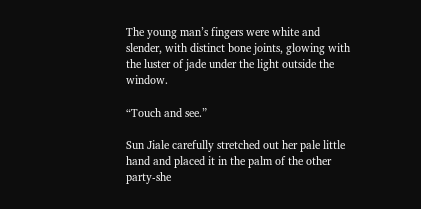The young man’s fingers were white and slender, with distinct bone joints, glowing with the luster of jade under the light outside the window.

“Touch and see.”

Sun Jiale carefully stretched out her pale little hand and placed it in the palm of the other party-she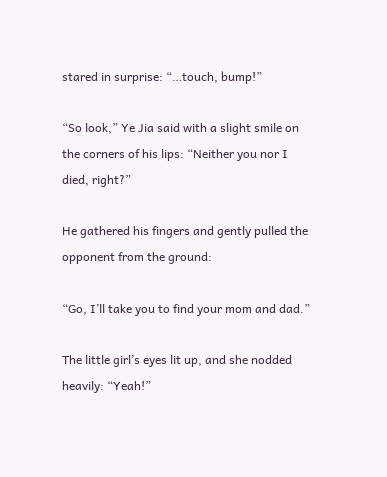stared in surprise: “…touch, bump!”

“So look,” Ye Jia said with a slight smile on the corners of his lips: “Neither you nor I died, right?”

He gathered his fingers and gently pulled the opponent from the ground:

“Go, I’ll take you to find your mom and dad.”

The little girl’s eyes lit up, and she nodded heavily: “Yeah!”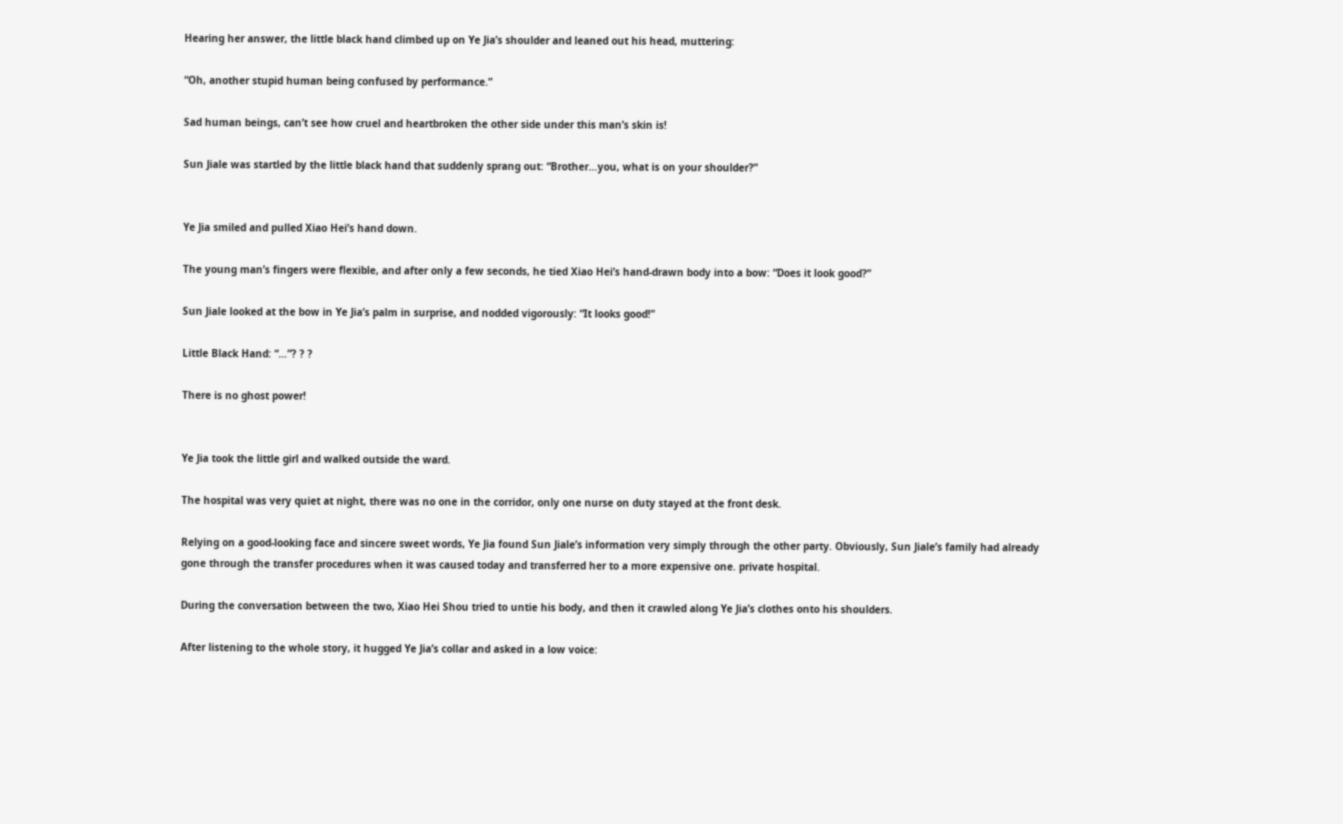Hearing her answer, the little black hand climbed up on Ye Jia’s shoulder and leaned out his head, muttering:

“Oh, another stupid human being confused by performance.”

Sad human beings, can’t see how cruel and heartbroken the other side under this man’s skin is!

Sun Jiale was startled by the little black hand that suddenly sprang out: “Brother…you, what is on your shoulder?”


Ye Jia smiled and pulled Xiao Hei’s hand down.

The young man’s fingers were flexible, and after only a few seconds, he tied Xiao Hei’s hand-drawn body into a bow: “Does it look good?”

Sun Jiale looked at the bow in Ye Jia’s palm in surprise, and nodded vigorously: “It looks good!”

Little Black Hand: “…”? ? ?

There is no ghost power!


Ye Jia took the little girl and walked outside the ward.

The hospital was very quiet at night, there was no one in the corridor, only one nurse on duty stayed at the front desk.

Relying on a good-looking face and sincere sweet words, Ye Jia found Sun Jiale’s information very simply through the other party. Obviously, Sun Jiale’s family had already gone through the transfer procedures when it was caused today and transferred her to a more expensive one. private hospital.

During the conversation between the two, Xiao Hei Shou tried to untie his body, and then it crawled along Ye Jia’s clothes onto his shoulders.

After listening to the whole story, it hugged Ye Jia’s collar and asked in a low voice: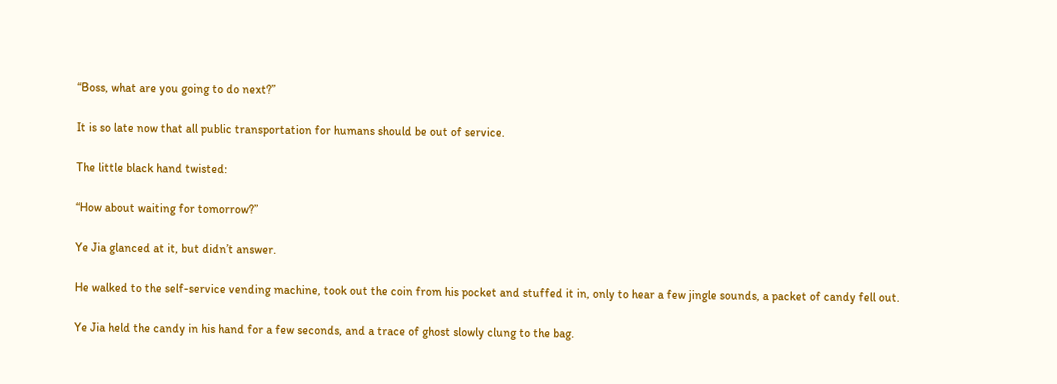“Boss, what are you going to do next?”

It is so late now that all public transportation for humans should be out of service.

The little black hand twisted:

“How about waiting for tomorrow?”

Ye Jia glanced at it, but didn’t answer.

He walked to the self-service vending machine, took out the coin from his pocket and stuffed it in, only to hear a few jingle sounds, a packet of candy fell out.

Ye Jia held the candy in his hand for a few seconds, and a trace of ghost slowly clung to the bag.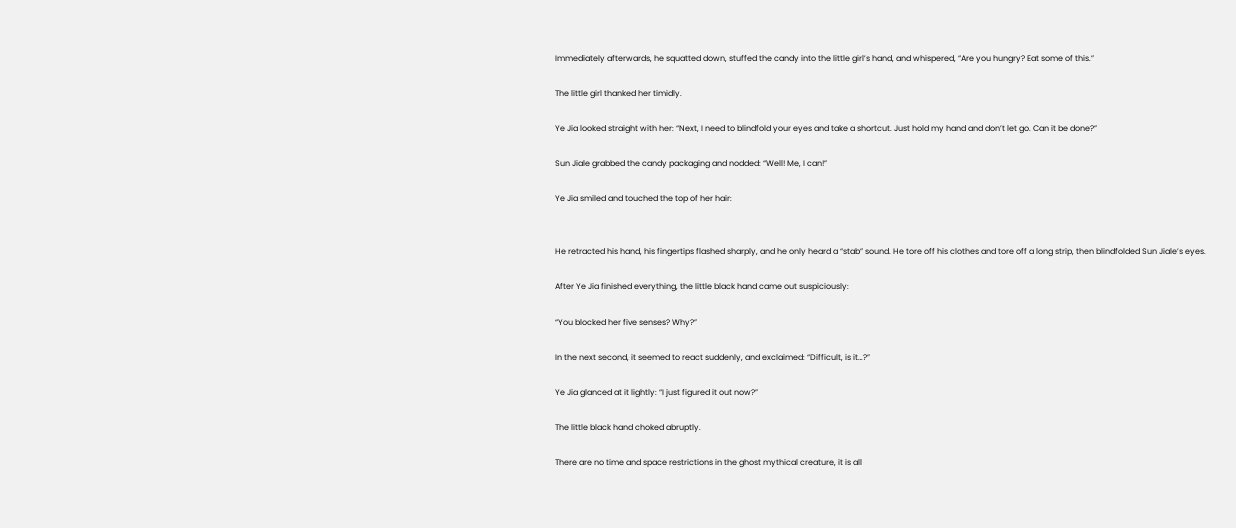Immediately afterwards, he squatted down, stuffed the candy into the little girl’s hand, and whispered, “Are you hungry? Eat some of this.”

The little girl thanked her timidly.

Ye Jia looked straight with her: “Next, I need to blindfold your eyes and take a shortcut. Just hold my hand and don’t let go. Can it be done?”

Sun Jiale grabbed the candy packaging and nodded: “Well! Me, I can!”

Ye Jia smiled and touched the top of her hair:


He retracted his hand, his fingertips flashed sharply, and he only heard a “stab” sound. He tore off his clothes and tore off a long strip, then blindfolded Sun Jiale’s eyes.

After Ye Jia finished everything, the little black hand came out suspiciously:

“You blocked her five senses? Why?”

In the next second, it seemed to react suddenly, and exclaimed: “Difficult, is it…?”

Ye Jia glanced at it lightly: “I just figured it out now?”

The little black hand choked abruptly.

There are no time and space restrictions in the ghost mythical creature, it is all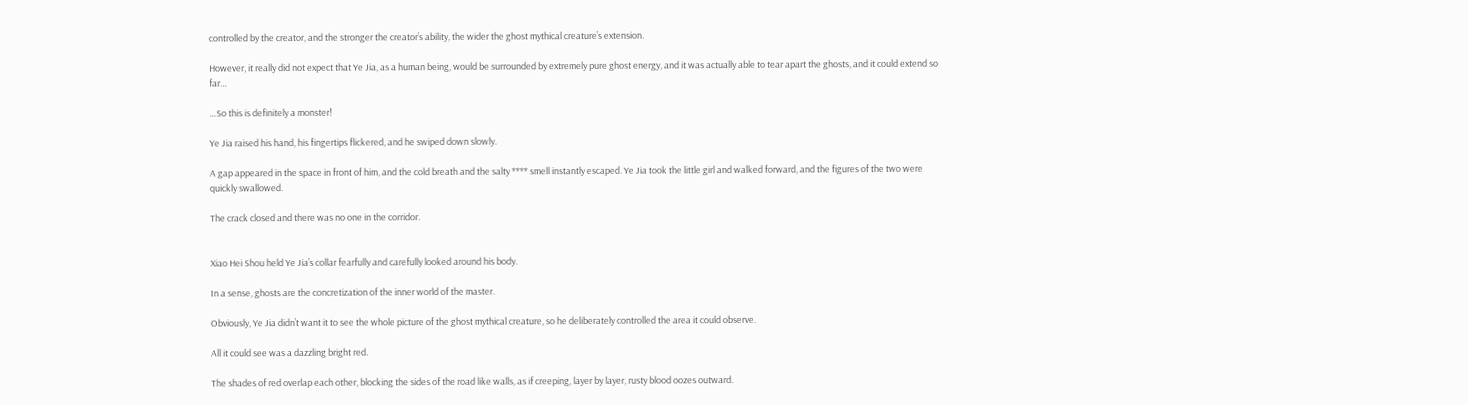controlled by the creator, and the stronger the creator’s ability, the wider the ghost mythical creature’s extension.

However, it really did not expect that Ye Jia, as a human being, would be surrounded by extremely pure ghost energy, and it was actually able to tear apart the ghosts, and it could extend so far…

…So this is definitely a monster!

Ye Jia raised his hand, his fingertips flickered, and he swiped down slowly.

A gap appeared in the space in front of him, and the cold breath and the salty **** smell instantly escaped. Ye Jia took the little girl and walked forward, and the figures of the two were quickly swallowed.

The crack closed and there was no one in the corridor.


Xiao Hei Shou held Ye Jia’s collar fearfully and carefully looked around his body.

In a sense, ghosts are the concretization of the inner world of the master.

Obviously, Ye Jia didn’t want it to see the whole picture of the ghost mythical creature, so he deliberately controlled the area it could observe.

All it could see was a dazzling bright red.

The shades of red overlap each other, blocking the sides of the road like walls, as if creeping, layer by layer, rusty blood oozes outward.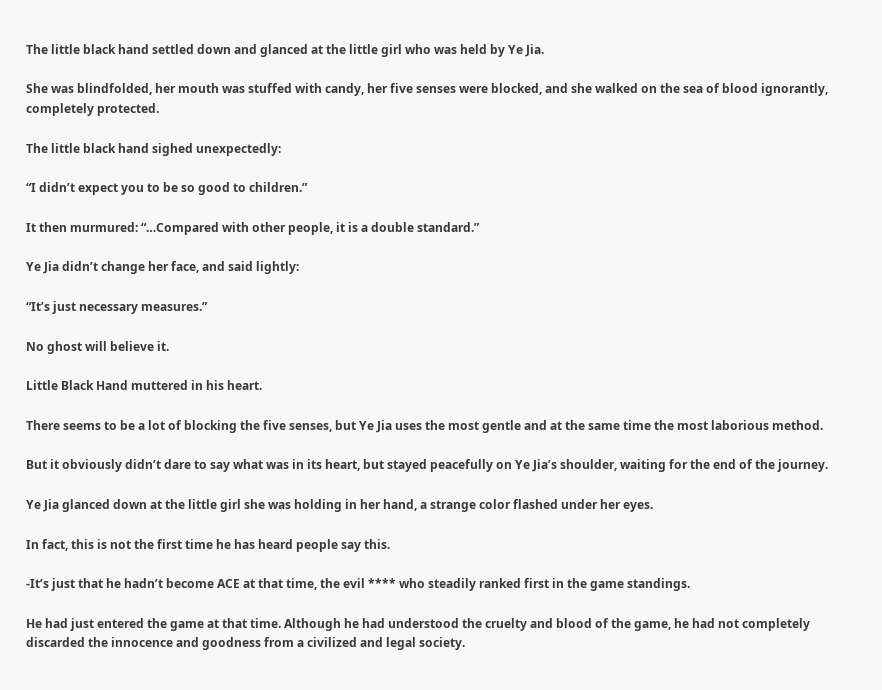The little black hand settled down and glanced at the little girl who was held by Ye Jia.

She was blindfolded, her mouth was stuffed with candy, her five senses were blocked, and she walked on the sea of blood ignorantly, completely protected.

The little black hand sighed unexpectedly:

“I didn’t expect you to be so good to children.”

It then murmured: “…Compared with other people, it is a double standard.”

Ye Jia didn’t change her face, and said lightly:

“It’s just necessary measures.”

No ghost will believe it.

Little Black Hand muttered in his heart.

There seems to be a lot of blocking the five senses, but Ye Jia uses the most gentle and at the same time the most laborious method.

But it obviously didn’t dare to say what was in its heart, but stayed peacefully on Ye Jia’s shoulder, waiting for the end of the journey.

Ye Jia glanced down at the little girl she was holding in her hand, a strange color flashed under her eyes.

In fact, this is not the first time he has heard people say this.

-It’s just that he hadn’t become ACE at that time, the evil **** who steadily ranked first in the game standings.

He had just entered the game at that time. Although he had understood the cruelty and blood of the game, he had not completely discarded the innocence and goodness from a civilized and legal society.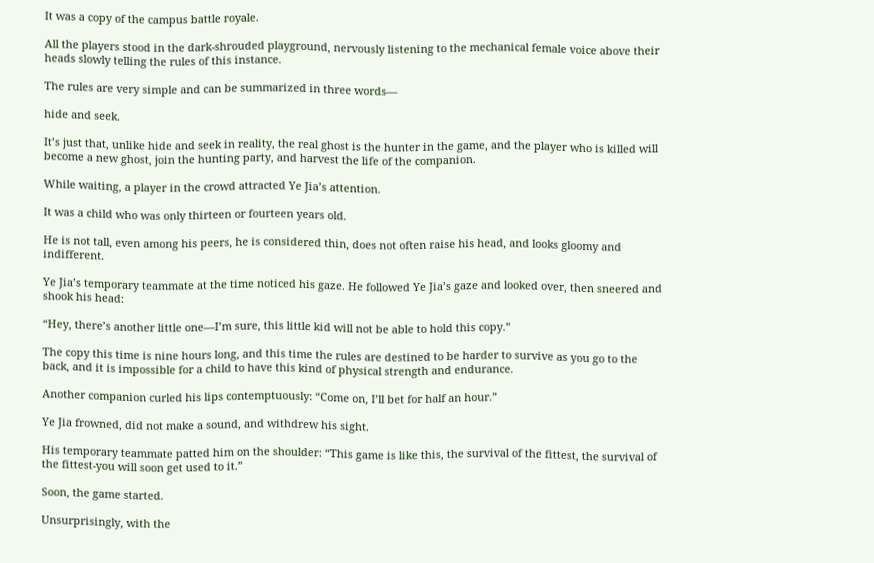It was a copy of the campus battle royale.

All the players stood in the dark-shrouded playground, nervously listening to the mechanical female voice above their heads slowly telling the rules of this instance.

The rules are very simple and can be summarized in three words—

hide and seek.

It’s just that, unlike hide and seek in reality, the real ghost is the hunter in the game, and the player who is killed will become a new ghost, join the hunting party, and harvest the life of the companion.

While waiting, a player in the crowd attracted Ye Jia’s attention.

It was a child who was only thirteen or fourteen years old.

He is not tall, even among his peers, he is considered thin, does not often raise his head, and looks gloomy and indifferent.

Ye Jia’s temporary teammate at the time noticed his gaze. He followed Ye Jia’s gaze and looked over, then sneered and shook his head:

“Hey, there’s another little one—I’m sure, this little kid will not be able to hold this copy.”

The copy this time is nine hours long, and this time the rules are destined to be harder to survive as you go to the back, and it is impossible for a child to have this kind of physical strength and endurance.

Another companion curled his lips contemptuously: “Come on, I’ll bet for half an hour.”

Ye Jia frowned, did not make a sound, and withdrew his sight.

His temporary teammate patted him on the shoulder: “This game is like this, the survival of the fittest, the survival of the fittest-you will soon get used to it.”

Soon, the game started.

Unsurprisingly, with the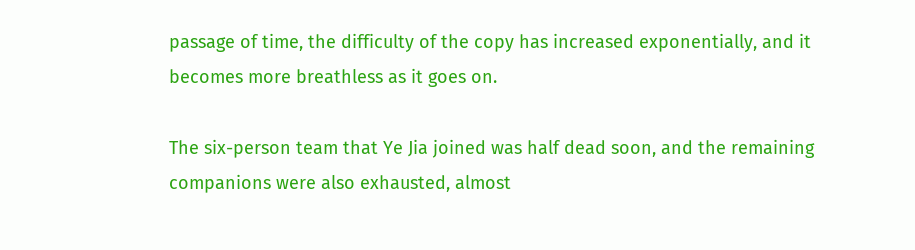passage of time, the difficulty of the copy has increased exponentially, and it becomes more breathless as it goes on.

The six-person team that Ye Jia joined was half dead soon, and the remaining companions were also exhausted, almost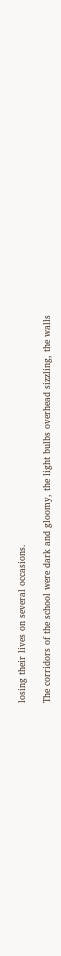losing their lives on several occasions.

The corridors of the school were dark and gloomy, the light bulbs overhead sizzling, the walls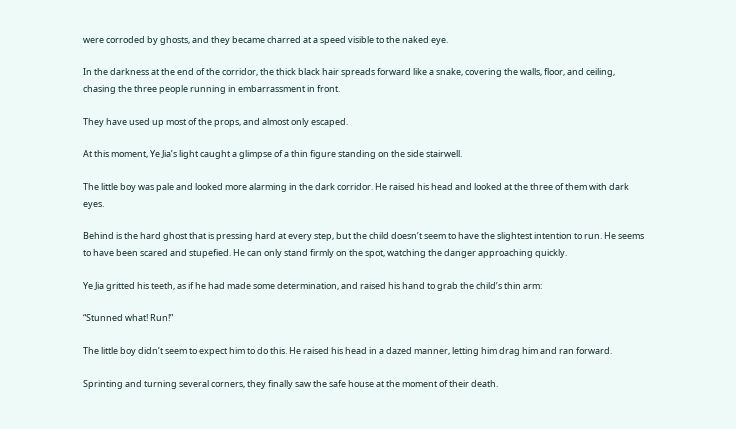were corroded by ghosts, and they became charred at a speed visible to the naked eye.

In the darkness at the end of the corridor, the thick black hair spreads forward like a snake, covering the walls, floor, and ceiling, chasing the three people running in embarrassment in front.

They have used up most of the props, and almost only escaped.

At this moment, Ye Jia’s light caught a glimpse of a thin figure standing on the side stairwell.

The little boy was pale and looked more alarming in the dark corridor. He raised his head and looked at the three of them with dark eyes.

Behind is the hard ghost that is pressing hard at every step, but the child doesn’t seem to have the slightest intention to run. He seems to have been scared and stupefied. He can only stand firmly on the spot, watching the danger approaching quickly.

Ye Jia gritted his teeth, as if he had made some determination, and raised his hand to grab the child’s thin arm:

“Stunned what! Run!”

The little boy didn’t seem to expect him to do this. He raised his head in a dazed manner, letting him drag him and ran forward.

Sprinting and turning several corners, they finally saw the safe house at the moment of their death.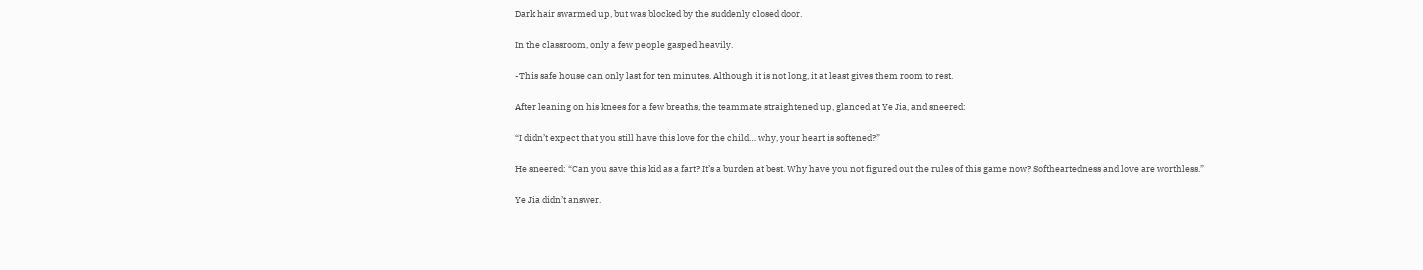Dark hair swarmed up, but was blocked by the suddenly closed door.

In the classroom, only a few people gasped heavily.

-This safe house can only last for ten minutes. Although it is not long, it at least gives them room to rest.

After leaning on his knees for a few breaths, the teammate straightened up, glanced at Ye Jia, and sneered:

“I didn’t expect that you still have this love for the child… why, your heart is softened?”

He sneered: “Can you save this kid as a fart? It’s a burden at best. Why have you not figured out the rules of this game now? Softheartedness and love are worthless.”

Ye Jia didn’t answer.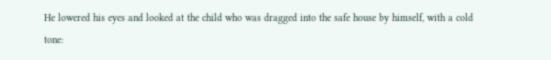He lowered his eyes and looked at the child who was dragged into the safe house by himself, with a cold tone: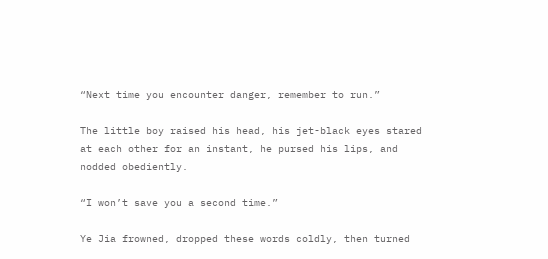“Next time you encounter danger, remember to run.”

The little boy raised his head, his jet-black eyes stared at each other for an instant, he pursed his lips, and nodded obediently.

“I won’t save you a second time.”

Ye Jia frowned, dropped these words coldly, then turned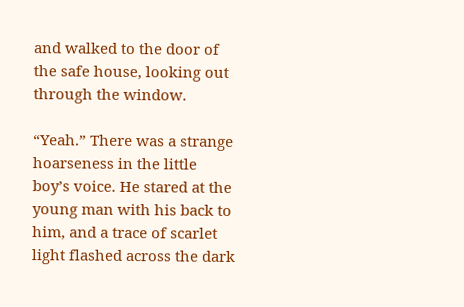and walked to the door of the safe house, looking out through the window.

“Yeah.” There was a strange hoarseness in the little boy’s voice. He stared at the young man with his back to him, and a trace of scarlet light flashed across the dark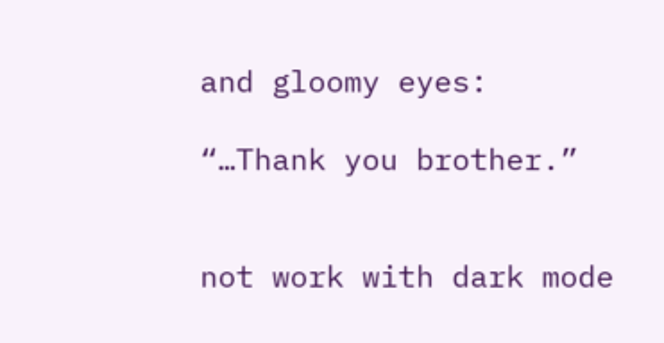and gloomy eyes:

“…Thank you brother.”


not work with dark mode